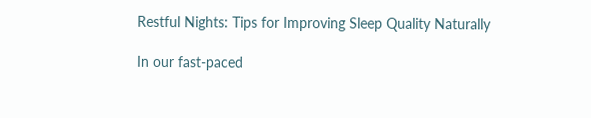Restful Nights: Tips for Improving Sleep Quality Naturally

In our fast-paced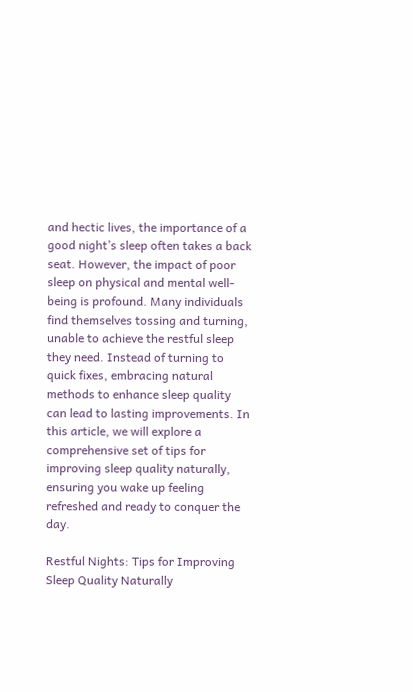and hectic lives, the importance of a good night’s sleep often takes a back seat. However, the impact of poor sleep on physical and mental well-being is profound. Many individuals find themselves tossing and turning, unable to achieve the restful sleep they need. Instead of turning to quick fixes, embracing natural methods to enhance sleep quality can lead to lasting improvements. In this article, we will explore a comprehensive set of tips for improving sleep quality naturally, ensuring you wake up feeling refreshed and ready to conquer the day.

Restful Nights: Tips for Improving Sleep Quality Naturally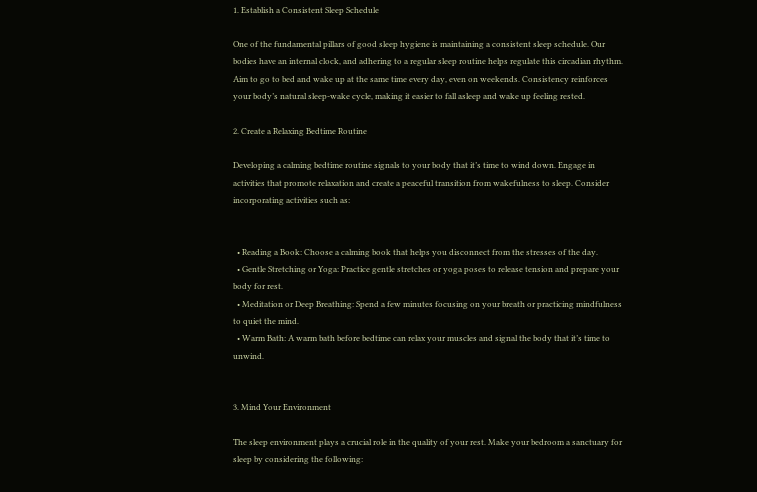1. Establish a Consistent Sleep Schedule

One of the fundamental pillars of good sleep hygiene is maintaining a consistent sleep schedule. Our bodies have an internal clock, and adhering to a regular sleep routine helps regulate this circadian rhythm. Aim to go to bed and wake up at the same time every day, even on weekends. Consistency reinforces your body’s natural sleep-wake cycle, making it easier to fall asleep and wake up feeling rested.

2. Create a Relaxing Bedtime Routine

Developing a calming bedtime routine signals to your body that it’s time to wind down. Engage in activities that promote relaxation and create a peaceful transition from wakefulness to sleep. Consider incorporating activities such as:


  • Reading a Book: Choose a calming book that helps you disconnect from the stresses of the day.
  • Gentle Stretching or Yoga: Practice gentle stretches or yoga poses to release tension and prepare your body for rest.
  • Meditation or Deep Breathing: Spend a few minutes focusing on your breath or practicing mindfulness to quiet the mind.
  • Warm Bath: A warm bath before bedtime can relax your muscles and signal the body that it’s time to unwind.


3. Mind Your Environment

The sleep environment plays a crucial role in the quality of your rest. Make your bedroom a sanctuary for sleep by considering the following: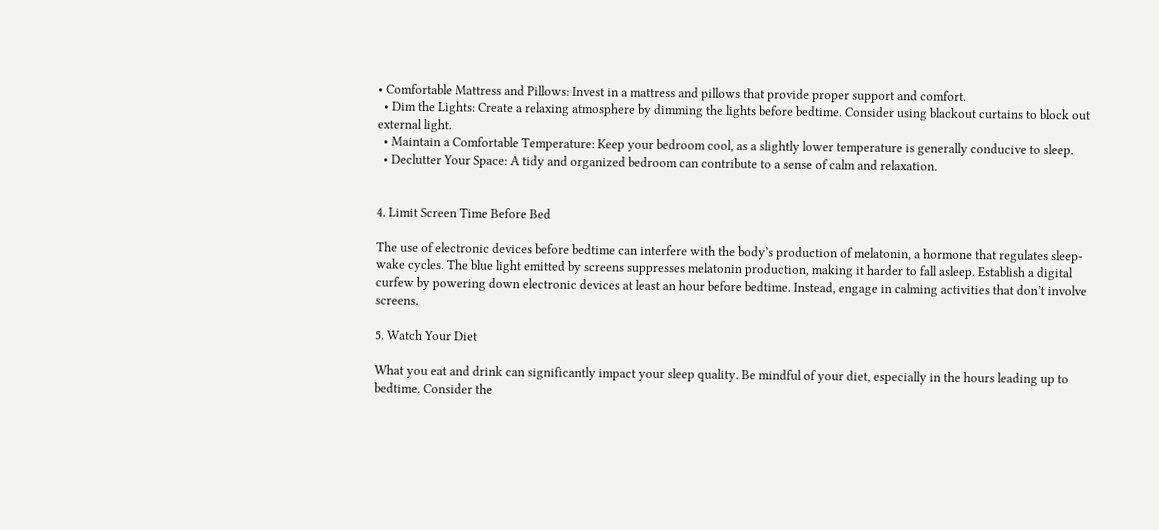• Comfortable Mattress and Pillows: Invest in a mattress and pillows that provide proper support and comfort.
  • Dim the Lights: Create a relaxing atmosphere by dimming the lights before bedtime. Consider using blackout curtains to block out external light.
  • Maintain a Comfortable Temperature: Keep your bedroom cool, as a slightly lower temperature is generally conducive to sleep.
  • Declutter Your Space: A tidy and organized bedroom can contribute to a sense of calm and relaxation.


4. Limit Screen Time Before Bed

The use of electronic devices before bedtime can interfere with the body’s production of melatonin, a hormone that regulates sleep-wake cycles. The blue light emitted by screens suppresses melatonin production, making it harder to fall asleep. Establish a digital curfew by powering down electronic devices at least an hour before bedtime. Instead, engage in calming activities that don’t involve screens.

5. Watch Your Diet

What you eat and drink can significantly impact your sleep quality. Be mindful of your diet, especially in the hours leading up to bedtime. Consider the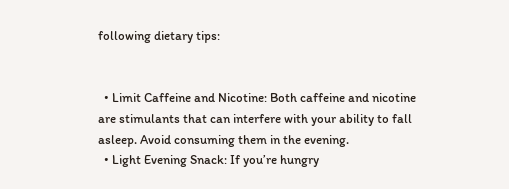following dietary tips:


  • Limit Caffeine and Nicotine: Both caffeine and nicotine are stimulants that can interfere with your ability to fall asleep. Avoid consuming them in the evening.
  • Light Evening Snack: If you’re hungry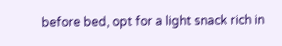before bed, opt for a light snack rich in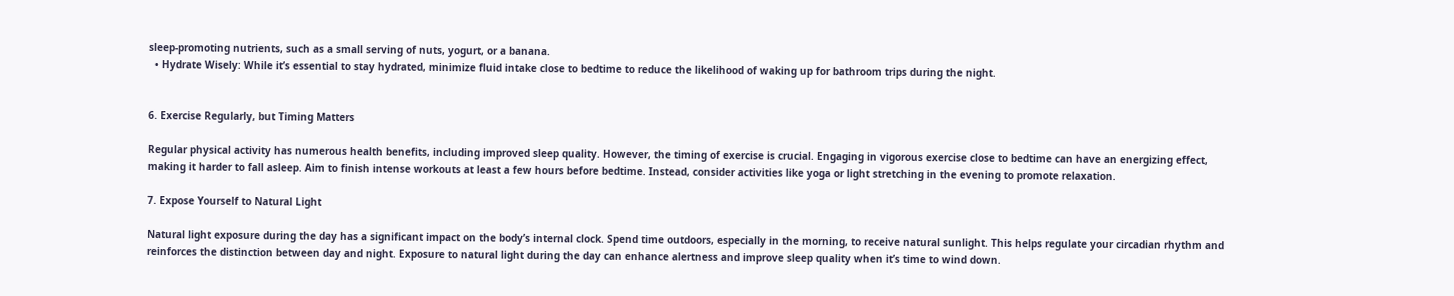sleep-promoting nutrients, such as a small serving of nuts, yogurt, or a banana.
  • Hydrate Wisely: While it’s essential to stay hydrated, minimize fluid intake close to bedtime to reduce the likelihood of waking up for bathroom trips during the night.


6. Exercise Regularly, but Timing Matters

Regular physical activity has numerous health benefits, including improved sleep quality. However, the timing of exercise is crucial. Engaging in vigorous exercise close to bedtime can have an energizing effect, making it harder to fall asleep. Aim to finish intense workouts at least a few hours before bedtime. Instead, consider activities like yoga or light stretching in the evening to promote relaxation.

7. Expose Yourself to Natural Light

Natural light exposure during the day has a significant impact on the body’s internal clock. Spend time outdoors, especially in the morning, to receive natural sunlight. This helps regulate your circadian rhythm and reinforces the distinction between day and night. Exposure to natural light during the day can enhance alertness and improve sleep quality when it’s time to wind down.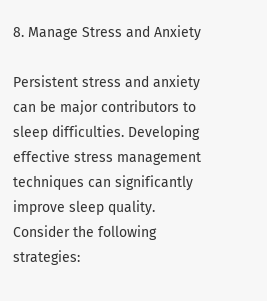8. Manage Stress and Anxiety

Persistent stress and anxiety can be major contributors to sleep difficulties. Developing effective stress management techniques can significantly improve sleep quality. Consider the following strategies: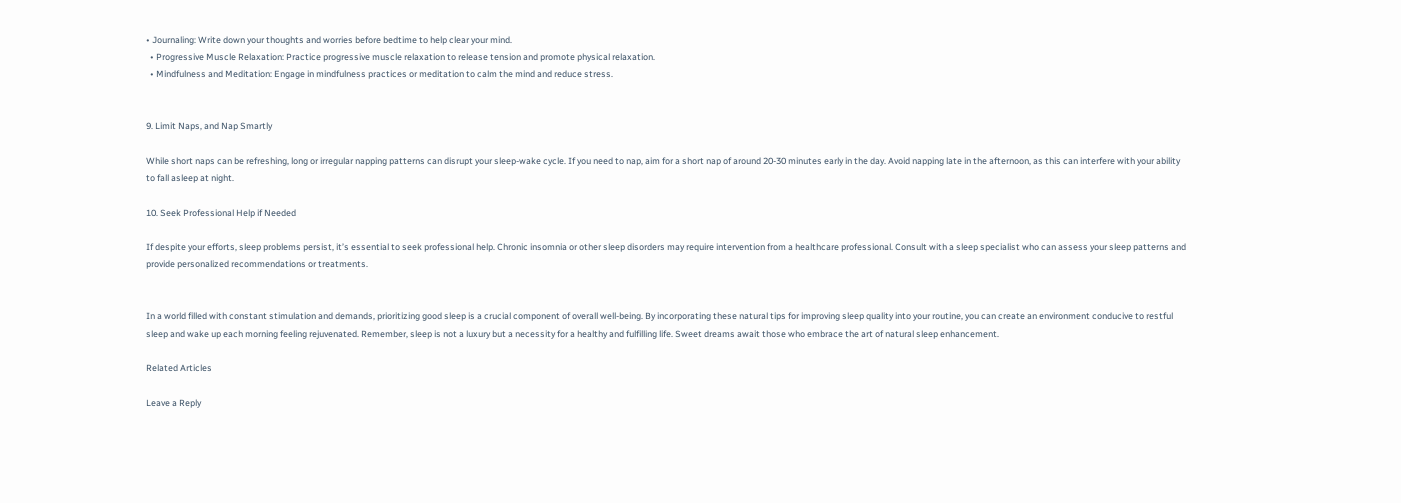• Journaling: Write down your thoughts and worries before bedtime to help clear your mind.
  • Progressive Muscle Relaxation: Practice progressive muscle relaxation to release tension and promote physical relaxation.
  • Mindfulness and Meditation: Engage in mindfulness practices or meditation to calm the mind and reduce stress.


9. Limit Naps, and Nap Smartly

While short naps can be refreshing, long or irregular napping patterns can disrupt your sleep-wake cycle. If you need to nap, aim for a short nap of around 20-30 minutes early in the day. Avoid napping late in the afternoon, as this can interfere with your ability to fall asleep at night.

10. Seek Professional Help if Needed

If despite your efforts, sleep problems persist, it’s essential to seek professional help. Chronic insomnia or other sleep disorders may require intervention from a healthcare professional. Consult with a sleep specialist who can assess your sleep patterns and provide personalized recommendations or treatments.


In a world filled with constant stimulation and demands, prioritizing good sleep is a crucial component of overall well-being. By incorporating these natural tips for improving sleep quality into your routine, you can create an environment conducive to restful sleep and wake up each morning feeling rejuvenated. Remember, sleep is not a luxury but a necessity for a healthy and fulfilling life. Sweet dreams await those who embrace the art of natural sleep enhancement.

Related Articles

Leave a Reply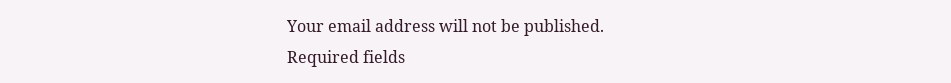Your email address will not be published. Required fields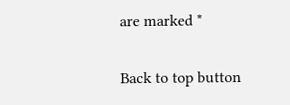are marked *

Back to top button